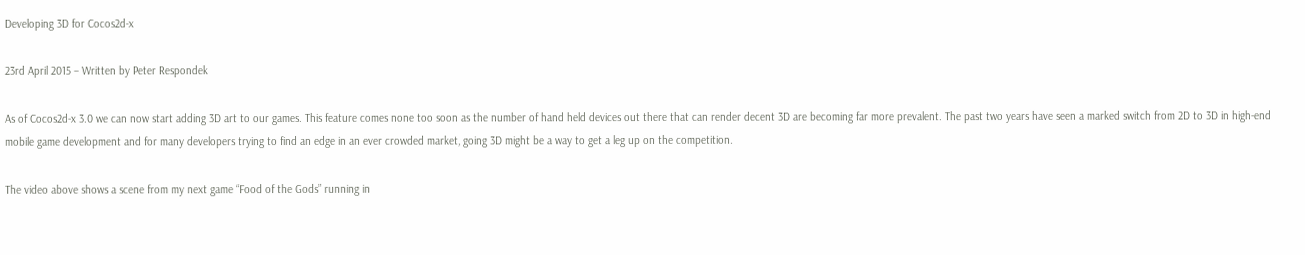Developing 3D for Cocos2d-x

23rd April 2015 – Written by Peter Respondek

As of Cocos2d-x 3.0 we can now start adding 3D art to our games. This feature comes none too soon as the number of hand held devices out there that can render decent 3D are becoming far more prevalent. The past two years have seen a marked switch from 2D to 3D in high-end mobile game development and for many developers trying to find an edge in an ever crowded market, going 3D might be a way to get a leg up on the competition.

The video above shows a scene from my next game “Food of the Gods” running in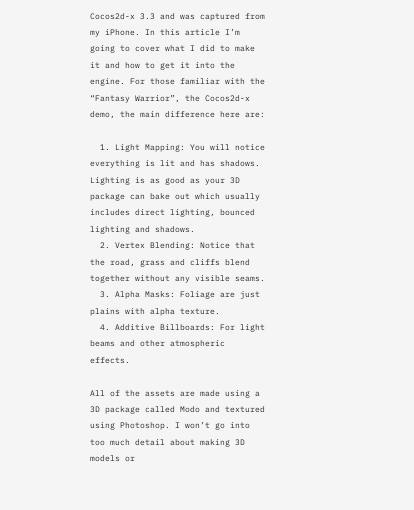Cocos2d-x 3.3 and was captured from my iPhone. In this article I’m going to cover what I did to make it and how to get it into the engine. For those familiar with the “Fantasy Warrior”, the Cocos2d-x demo, the main difference here are:

  1. Light Mapping: You will notice everything is lit and has shadows. Lighting is as good as your 3D package can bake out which usually includes direct lighting, bounced lighting and shadows.
  2. Vertex Blending: Notice that the road, grass and cliffs blend together without any visible seams.
  3. Alpha Masks: Foliage are just plains with alpha texture.
  4. Additive Billboards: For light beams and other atmospheric effects.

All of the assets are made using a 3D package called Modo and textured using Photoshop. I won’t go into too much detail about making 3D models or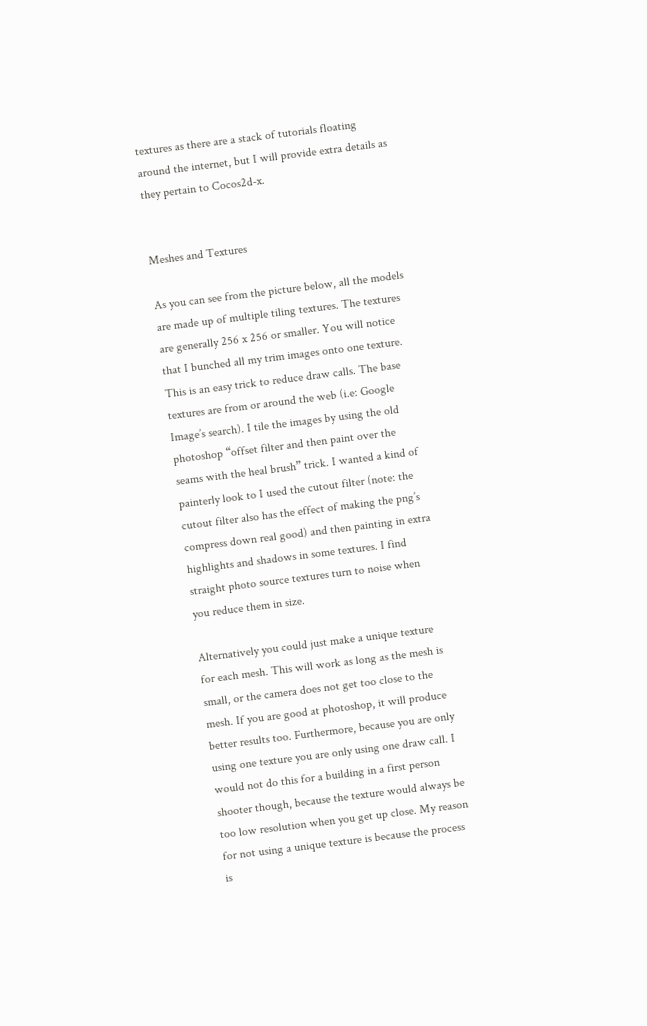textures as there are a stack of tutorials floating around the internet, but I will provide extra details as they pertain to Cocos2d-x.


Meshes and Textures

As you can see from the picture below, all the models are made up of multiple tiling textures. The textures are generally 256 x 256 or smaller. You will notice that I bunched all my trim images onto one texture. This is an easy trick to reduce draw calls. The base textures are from or around the web (i.e: Google Image’s search). I tile the images by using the old photoshop “offset filter and then paint over the seams with the heal brush” trick. I wanted a kind of painterly look to I used the cutout filter (note: the cutout filter also has the effect of making the png’s compress down real good) and then painting in extra highlights and shadows in some textures. I find straight photo source textures turn to noise when you reduce them in size.

Alternatively you could just make a unique texture for each mesh. This will work as long as the mesh is small, or the camera does not get too close to the mesh. If you are good at photoshop, it will produce better results too. Furthermore, because you are only using one texture you are only using one draw call. I would not do this for a building in a first person shooter though, because the texture would always be too low resolution when you get up close. My reason for not using a unique texture is because the process is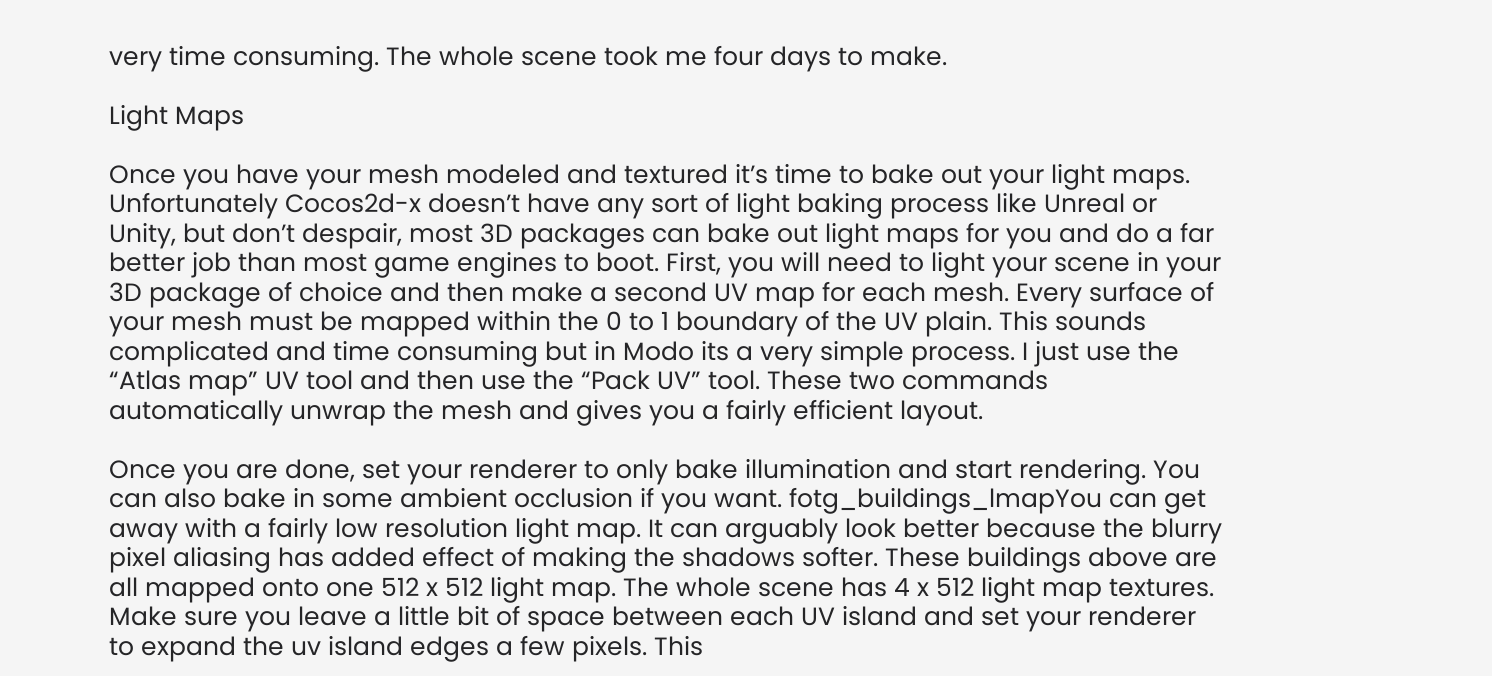very time consuming. The whole scene took me four days to make.

Light Maps

Once you have your mesh modeled and textured it’s time to bake out your light maps. Unfortunately Cocos2d-x doesn’t have any sort of light baking process like Unreal or Unity, but don’t despair, most 3D packages can bake out light maps for you and do a far better job than most game engines to boot. First, you will need to light your scene in your 3D package of choice and then make a second UV map for each mesh. Every surface of your mesh must be mapped within the 0 to 1 boundary of the UV plain. This sounds complicated and time consuming but in Modo its a very simple process. I just use the “Atlas map” UV tool and then use the “Pack UV” tool. These two commands automatically unwrap the mesh and gives you a fairly efficient layout.

Once you are done, set your renderer to only bake illumination and start rendering. You can also bake in some ambient occlusion if you want. fotg_buildings_lmapYou can get away with a fairly low resolution light map. It can arguably look better because the blurry pixel aliasing has added effect of making the shadows softer. These buildings above are all mapped onto one 512 x 512 light map. The whole scene has 4 x 512 light map textures. Make sure you leave a little bit of space between each UV island and set your renderer to expand the uv island edges a few pixels. This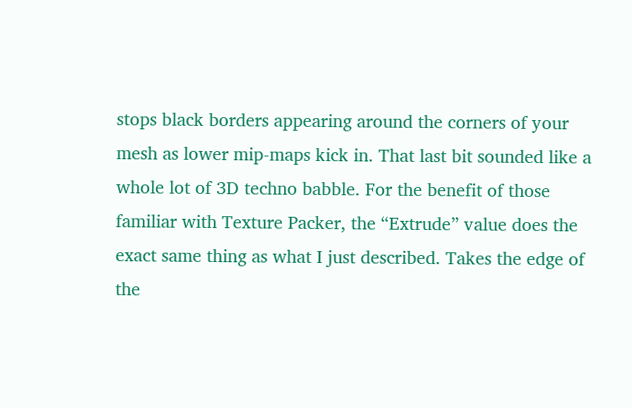stops black borders appearing around the corners of your mesh as lower mip-maps kick in. That last bit sounded like a whole lot of 3D techno babble. For the benefit of those familiar with Texture Packer, the “Extrude” value does the exact same thing as what I just described. Takes the edge of the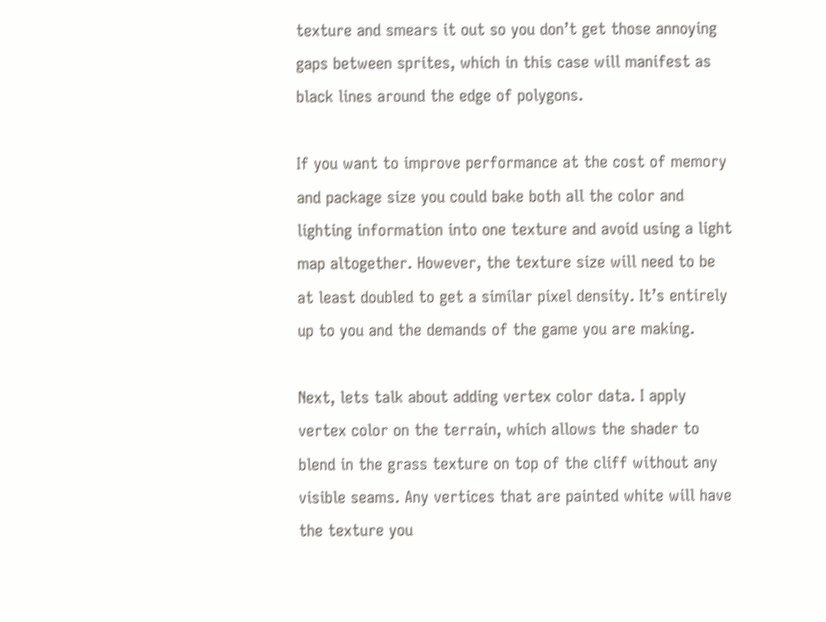texture and smears it out so you don’t get those annoying gaps between sprites, which in this case will manifest as black lines around the edge of polygons.

If you want to improve performance at the cost of memory and package size you could bake both all the color and lighting information into one texture and avoid using a light map altogether. However, the texture size will need to be at least doubled to get a similar pixel density. It’s entirely up to you and the demands of the game you are making.

Next, lets talk about adding vertex color data. I apply vertex color on the terrain, which allows the shader to blend in the grass texture on top of the cliff without any visible seams. Any vertices that are painted white will have the texture you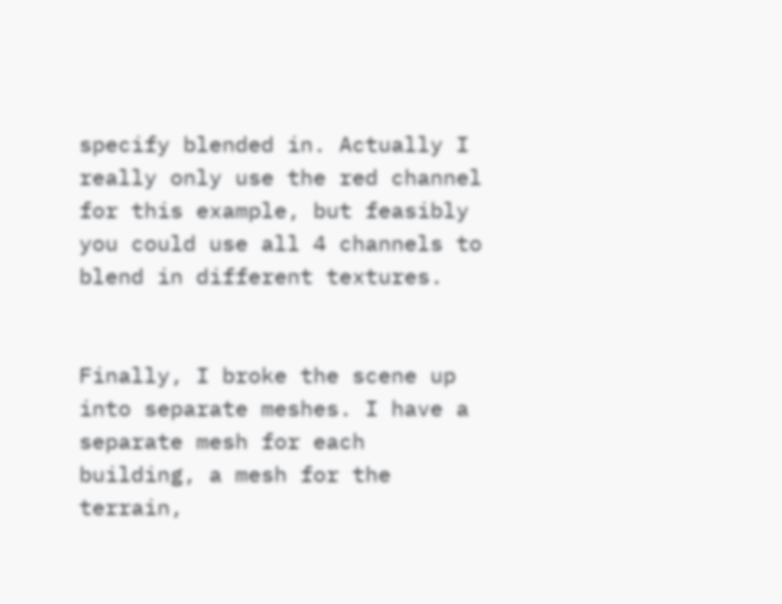specify blended in. Actually I really only use the red channel for this example, but feasibly you could use all 4 channels to blend in different textures.


Finally, I broke the scene up into separate meshes. I have a separate mesh for each building, a mesh for the terrain,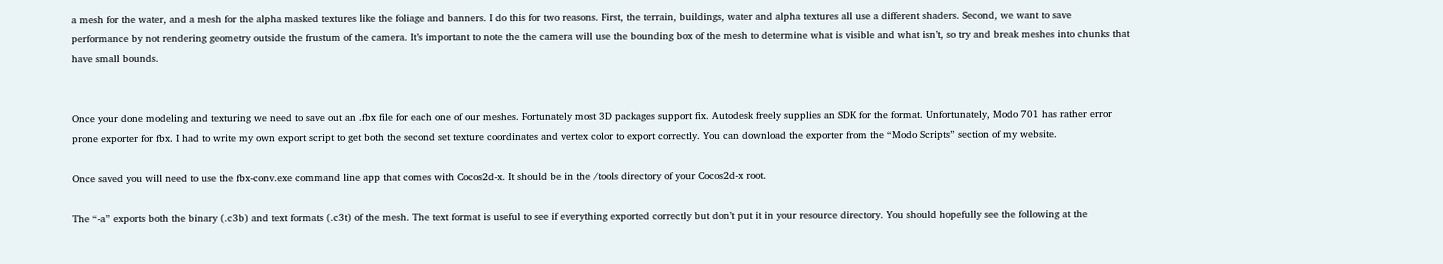a mesh for the water, and a mesh for the alpha masked textures like the foliage and banners. I do this for two reasons. First, the terrain, buildings, water and alpha textures all use a different shaders. Second, we want to save performance by not rendering geometry outside the frustum of the camera. It’s important to note the the camera will use the bounding box of the mesh to determine what is visible and what isn’t, so try and break meshes into chunks that have small bounds.


Once your done modeling and texturing we need to save out an .fbx file for each one of our meshes. Fortunately most 3D packages support fix. Autodesk freely supplies an SDK for the format. Unfortunately, Modo 701 has rather error prone exporter for fbx. I had to write my own export script to get both the second set texture coordinates and vertex color to export correctly. You can download the exporter from the “Modo Scripts” section of my website.

Once saved you will need to use the fbx-conv.exe command line app that comes with Cocos2d-x. It should be in the /tools directory of your Cocos2d-x root.

The “-a” exports both the binary (.c3b) and text formats (.c3t) of the mesh. The text format is useful to see if everything exported correctly but don’t put it in your resource directory. You should hopefully see the following at the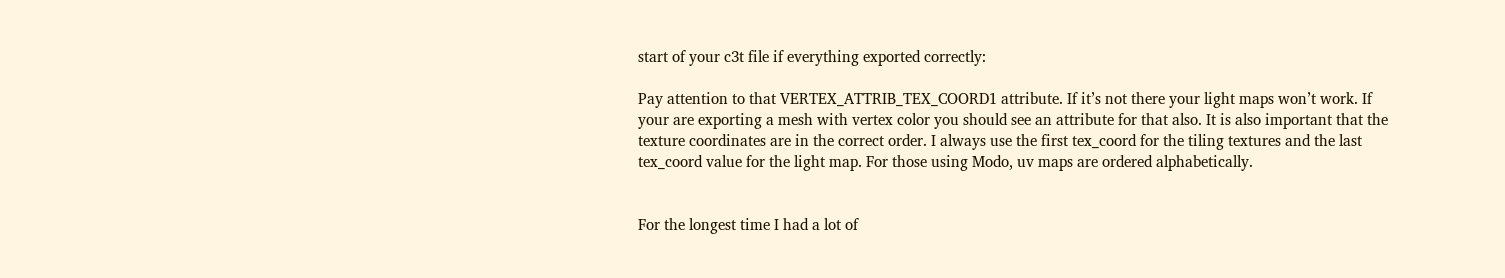start of your c3t file if everything exported correctly:

Pay attention to that VERTEX_ATTRIB_TEX_COORD1 attribute. If it’s not there your light maps won’t work. If your are exporting a mesh with vertex color you should see an attribute for that also. It is also important that the texture coordinates are in the correct order. I always use the first tex_coord for the tiling textures and the last tex_coord value for the light map. For those using Modo, uv maps are ordered alphabetically.


For the longest time I had a lot of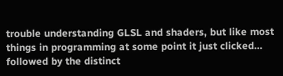trouble understanding GLSL and shaders, but like most things in programming at some point it just clicked… followed by the distinct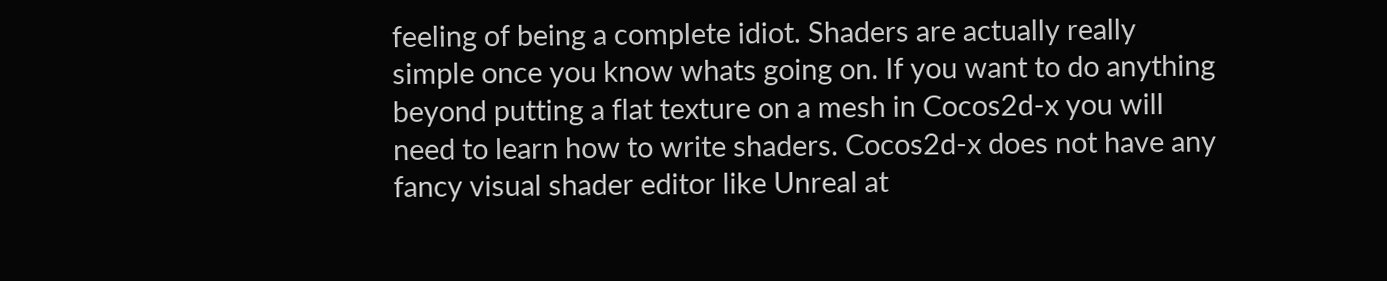feeling of being a complete idiot. Shaders are actually really simple once you know whats going on. If you want to do anything beyond putting a flat texture on a mesh in Cocos2d-x you will need to learn how to write shaders. Cocos2d-x does not have any fancy visual shader editor like Unreal at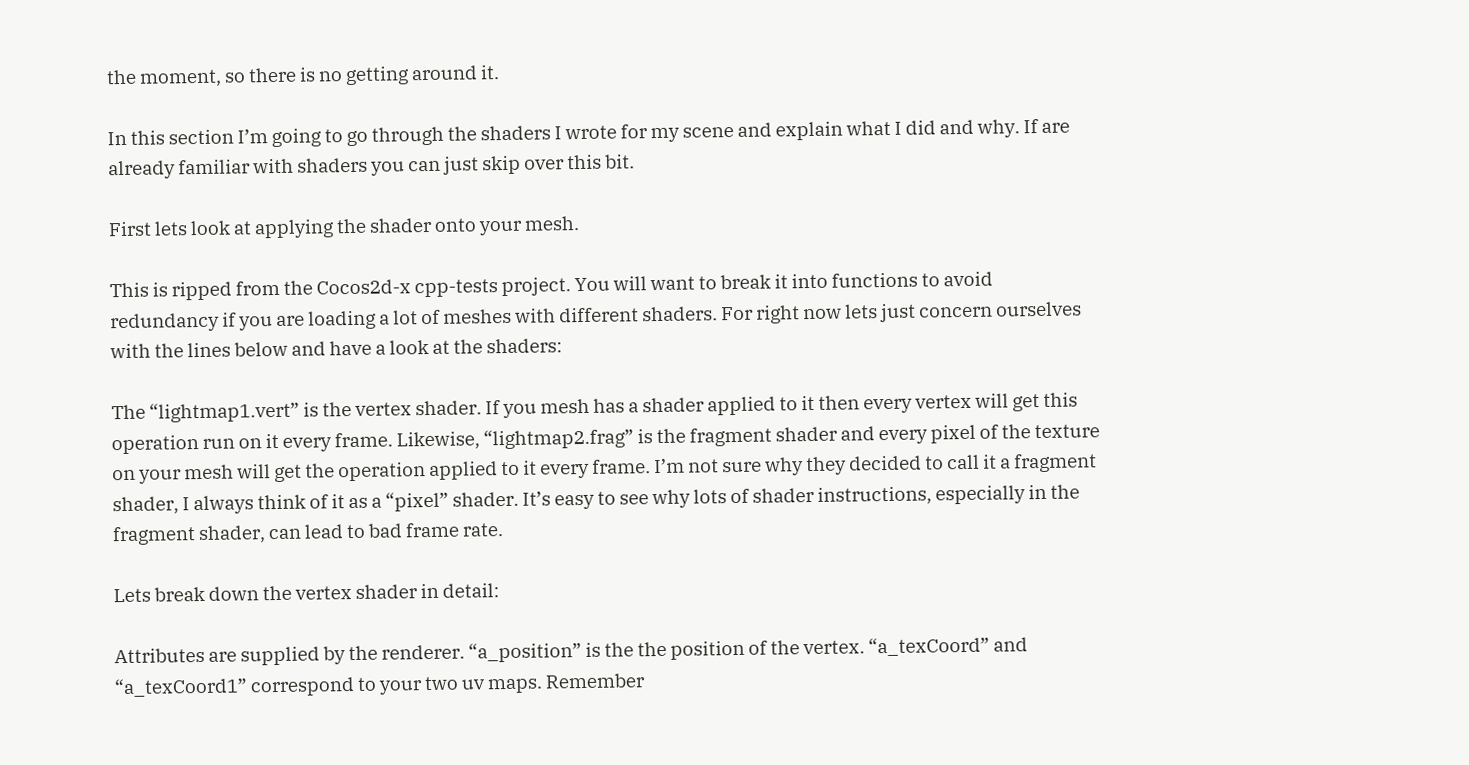the moment, so there is no getting around it.

In this section I’m going to go through the shaders I wrote for my scene and explain what I did and why. If are already familiar with shaders you can just skip over this bit.

First lets look at applying the shader onto your mesh.

This is ripped from the Cocos2d-x cpp-tests project. You will want to break it into functions to avoid redundancy if you are loading a lot of meshes with different shaders. For right now lets just concern ourselves with the lines below and have a look at the shaders:

The “lightmap1.vert” is the vertex shader. If you mesh has a shader applied to it then every vertex will get this operation run on it every frame. Likewise, “lightmap2.frag” is the fragment shader and every pixel of the texture on your mesh will get the operation applied to it every frame. I’m not sure why they decided to call it a fragment shader, I always think of it as a “pixel” shader. It’s easy to see why lots of shader instructions, especially in the fragment shader, can lead to bad frame rate.

Lets break down the vertex shader in detail:

Attributes are supplied by the renderer. “a_position” is the the position of the vertex. “a_texCoord” and “a_texCoord1” correspond to your two uv maps. Remember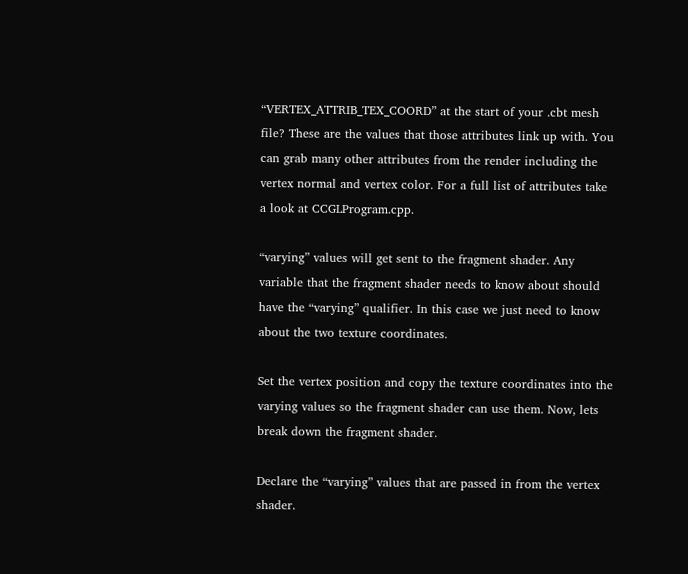“VERTEX_ATTRIB_TEX_COORD” at the start of your .cbt mesh file? These are the values that those attributes link up with. You can grab many other attributes from the render including the vertex normal and vertex color. For a full list of attributes take a look at CCGLProgram.cpp.

“varying” values will get sent to the fragment shader. Any variable that the fragment shader needs to know about should have the “varying” qualifier. In this case we just need to know about the two texture coordinates.

Set the vertex position and copy the texture coordinates into the varying values so the fragment shader can use them. Now, lets break down the fragment shader.

Declare the “varying” values that are passed in from the vertex shader.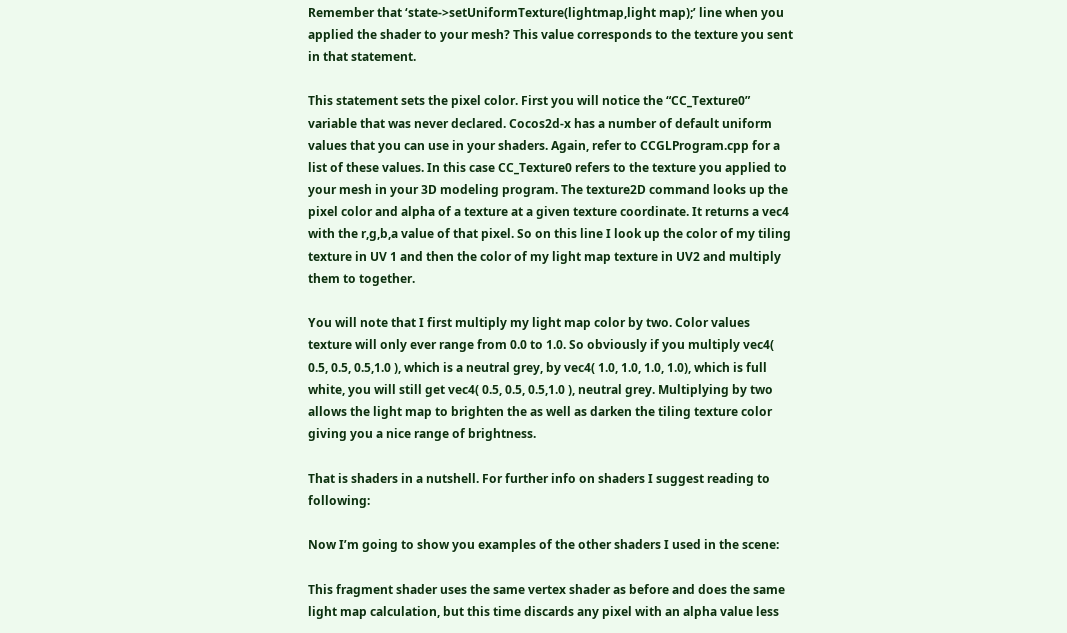Remember that ‘state->setUniformTexture(lightmap,light map);’ line when you applied the shader to your mesh? This value corresponds to the texture you sent in that statement.

This statement sets the pixel color. First you will notice the “CC_Texture0” variable that was never declared. Cocos2d-x has a number of default uniform values that you can use in your shaders. Again, refer to CCGLProgram.cpp for a list of these values. In this case CC_Texture0 refers to the texture you applied to your mesh in your 3D modeling program. The texture2D command looks up the pixel color and alpha of a texture at a given texture coordinate. It returns a vec4 with the r,g,b,a value of that pixel. So on this line I look up the color of my tiling texture in UV 1 and then the color of my light map texture in UV2 and multiply them to together.

You will note that I first multiply my light map color by two. Color values texture will only ever range from 0.0 to 1.0. So obviously if you multiply vec4( 0.5, 0.5, 0.5,1.0 ), which is a neutral grey, by vec4( 1.0, 1.0, 1.0, 1.0), which is full white, you will still get vec4( 0.5, 0.5, 0.5,1.0 ), neutral grey. Multiplying by two allows the light map to brighten the as well as darken the tiling texture color giving you a nice range of brightness.

That is shaders in a nutshell. For further info on shaders I suggest reading to following:

Now I’m going to show you examples of the other shaders I used in the scene:

This fragment shader uses the same vertex shader as before and does the same light map calculation, but this time discards any pixel with an alpha value less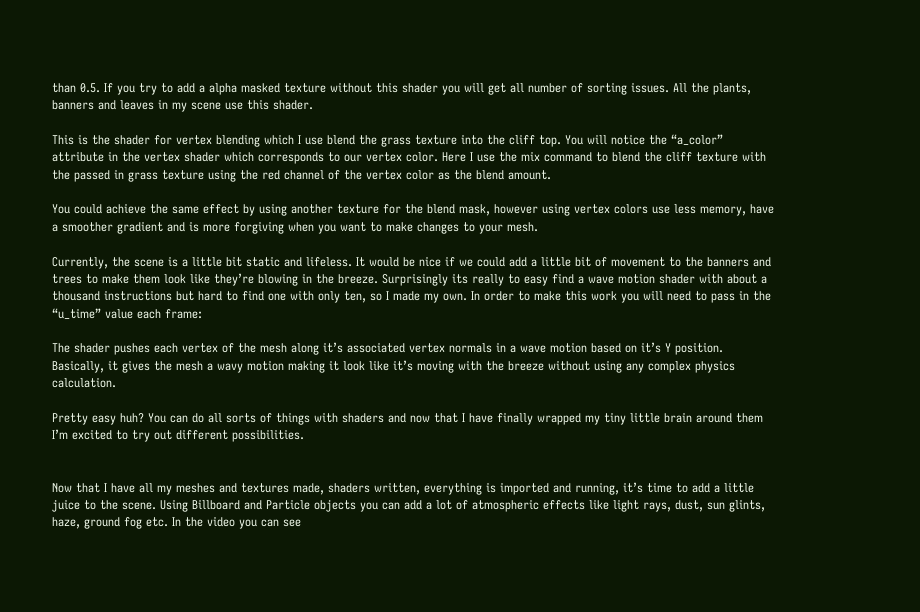than 0.5. If you try to add a alpha masked texture without this shader you will get all number of sorting issues. All the plants, banners and leaves in my scene use this shader.

This is the shader for vertex blending which I use blend the grass texture into the cliff top. You will notice the “a_color” attribute in the vertex shader which corresponds to our vertex color. Here I use the mix command to blend the cliff texture with the passed in grass texture using the red channel of the vertex color as the blend amount.

You could achieve the same effect by using another texture for the blend mask, however using vertex colors use less memory, have a smoother gradient and is more forgiving when you want to make changes to your mesh.

Currently, the scene is a little bit static and lifeless. It would be nice if we could add a little bit of movement to the banners and trees to make them look like they’re blowing in the breeze. Surprisingly its really to easy find a wave motion shader with about a thousand instructions but hard to find one with only ten, so I made my own. In order to make this work you will need to pass in the “u_time” value each frame:

The shader pushes each vertex of the mesh along it’s associated vertex normals in a wave motion based on it’s Y position. Basically, it gives the mesh a wavy motion making it look like it’s moving with the breeze without using any complex physics calculation.

Pretty easy huh? You can do all sorts of things with shaders and now that I have finally wrapped my tiny little brain around them I’m excited to try out different possibilities.


Now that I have all my meshes and textures made, shaders written, everything is imported and running, it’s time to add a little juice to the scene. Using Billboard and Particle objects you can add a lot of atmospheric effects like light rays, dust, sun glints, haze, ground fog etc. In the video you can see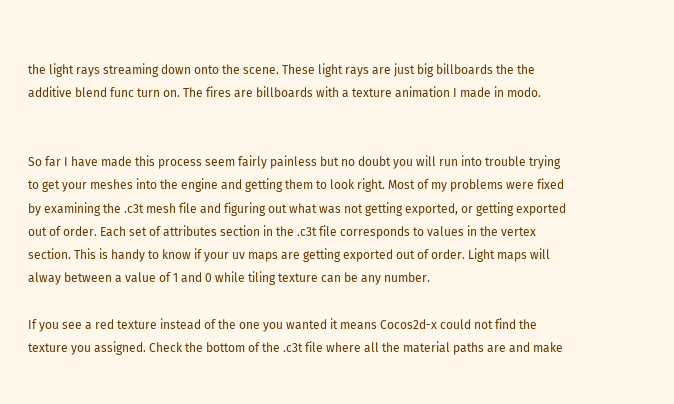the light rays streaming down onto the scene. These light rays are just big billboards the the additive blend func turn on. The fires are billboards with a texture animation I made in modo.


So far I have made this process seem fairly painless but no doubt you will run into trouble trying to get your meshes into the engine and getting them to look right. Most of my problems were fixed by examining the .c3t mesh file and figuring out what was not getting exported, or getting exported out of order. Each set of attributes section in the .c3t file corresponds to values in the vertex section. This is handy to know if your uv maps are getting exported out of order. Light maps will alway between a value of 1 and 0 while tiling texture can be any number.

If you see a red texture instead of the one you wanted it means Cocos2d-x could not find the texture you assigned. Check the bottom of the .c3t file where all the material paths are and make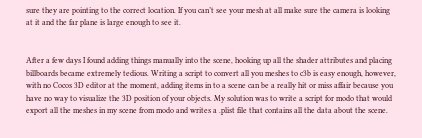sure they are pointing to the correct location. If you can’t see your mesh at all make sure the camera is looking at it and the far plane is large enough to see it.


After a few days I found adding things manually into the scene, hooking up all the shader attributes and placing billboards became extremely tedious. Writing a script to convert all you meshes to c3b is easy enough, however, with no Cocos 3D editor at the moment, adding items in to a scene can be a really hit or miss affair because you have no way to visualize the 3D position of your objects. My solution was to write a script for modo that would export all the meshes in my scene from modo and writes a .plist file that contains all the data about the scene.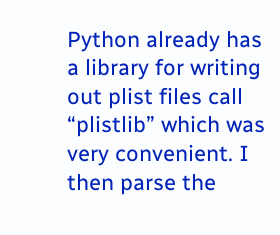Python already has a library for writing out plist files call “plistlib” which was very convenient. I then parse the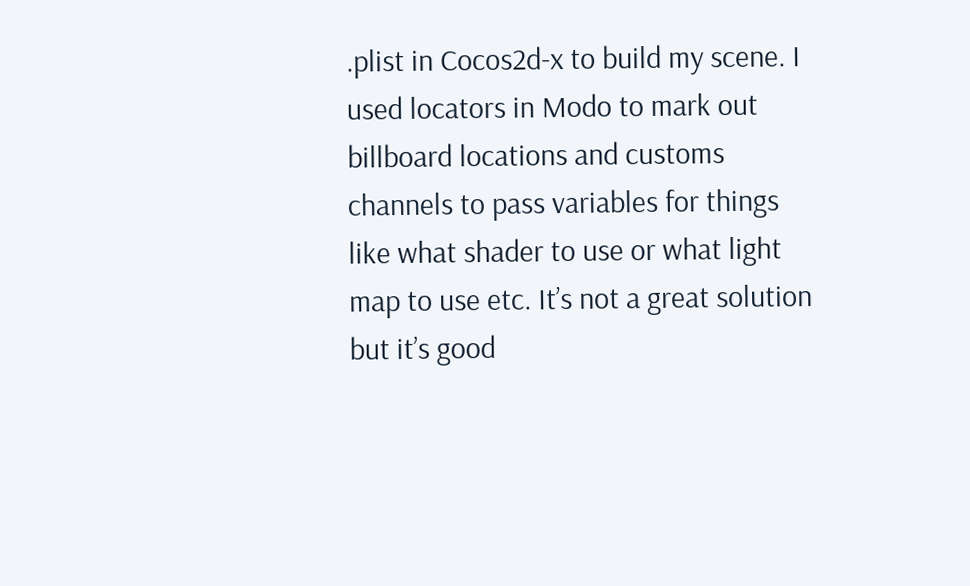.plist in Cocos2d-x to build my scene. I used locators in Modo to mark out billboard locations and customs channels to pass variables for things like what shader to use or what light map to use etc. It’s not a great solution but it’s good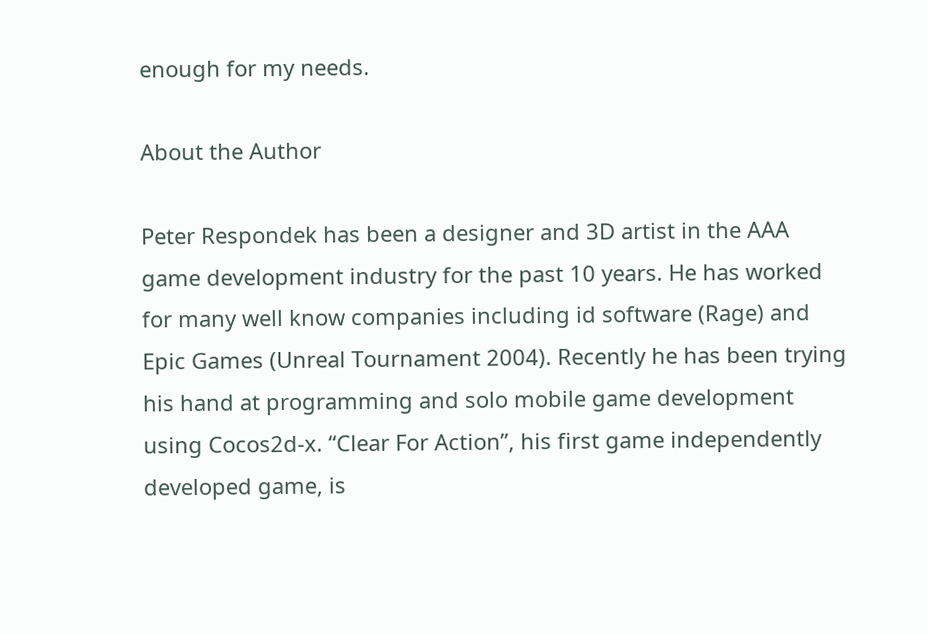enough for my needs.

About the Author

Peter Respondek has been a designer and 3D artist in the AAA game development industry for the past 10 years. He has worked for many well know companies including id software (Rage) and Epic Games (Unreal Tournament 2004). Recently he has been trying his hand at programming and solo mobile game development using Cocos2d-x. “Clear For Action”, his first game independently developed game, is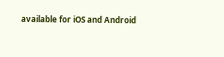available for iOS and Android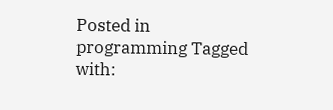Posted in programming Tagged with: